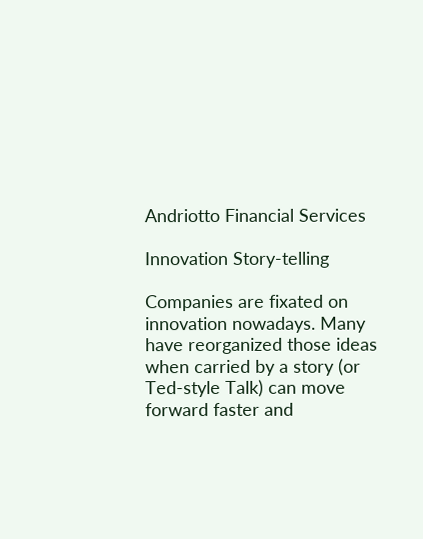Andriotto Financial Services

Innovation Story-telling

Companies are fixated on innovation nowadays. Many have reorganized those ideas when carried by a story (or Ted-style Talk) can move forward faster and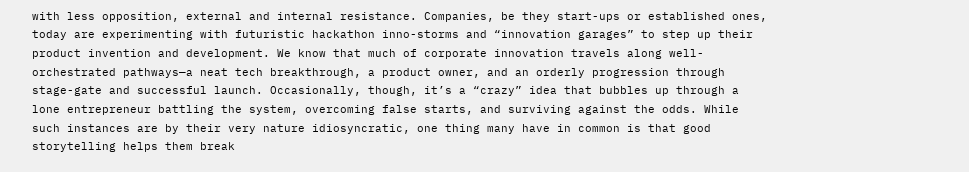with less opposition, external and internal resistance. Companies, be they start-ups or established ones, today are experimenting with futuristic hackathon inno-storms and “innovation garages” to step up their product invention and development. We know that much of corporate innovation travels along well-orchestrated pathways—a neat tech breakthrough, a product owner, and an orderly progression through stage-gate and successful launch. Occasionally, though, it’s a “crazy” idea that bubbles up through a lone entrepreneur battling the system, overcoming false starts, and surviving against the odds. While such instances are by their very nature idiosyncratic, one thing many have in common is that good storytelling helps them break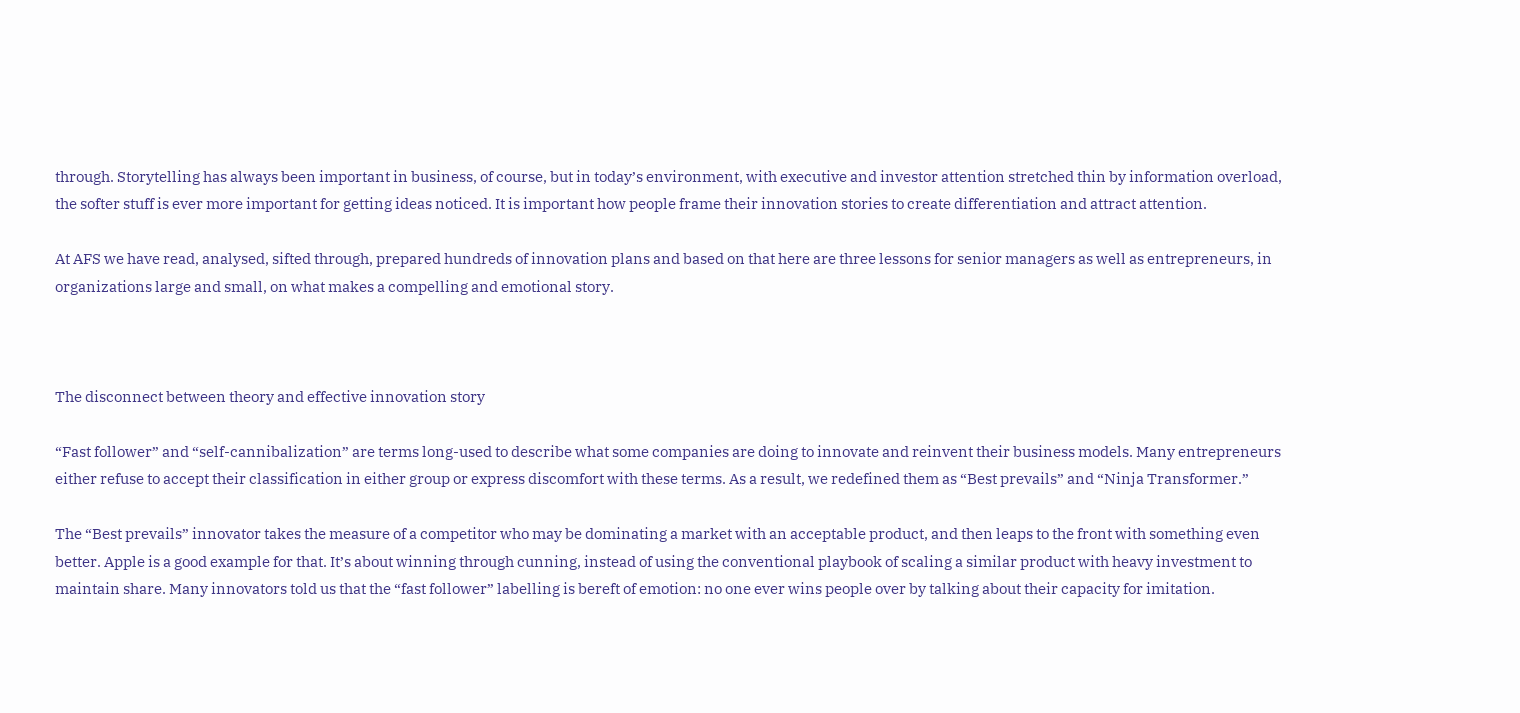through. Storytelling has always been important in business, of course, but in today’s environment, with executive and investor attention stretched thin by information overload, the softer stuff is ever more important for getting ideas noticed. It is important how people frame their innovation stories to create differentiation and attract attention.

At AFS we have read, analysed, sifted through, prepared hundreds of innovation plans and based on that here are three lessons for senior managers as well as entrepreneurs, in organizations large and small, on what makes a compelling and emotional story.



The disconnect between theory and effective innovation story

“Fast follower” and “self-cannibalization” are terms long-used to describe what some companies are doing to innovate and reinvent their business models. Many entrepreneurs either refuse to accept their classification in either group or express discomfort with these terms. As a result, we redefined them as “Best prevails” and “Ninja Transformer.”

The “Best prevails” innovator takes the measure of a competitor who may be dominating a market with an acceptable product, and then leaps to the front with something even better. Apple is a good example for that. It’s about winning through cunning, instead of using the conventional playbook of scaling a similar product with heavy investment to maintain share. Many innovators told us that the “fast follower” labelling is bereft of emotion: no one ever wins people over by talking about their capacity for imitation.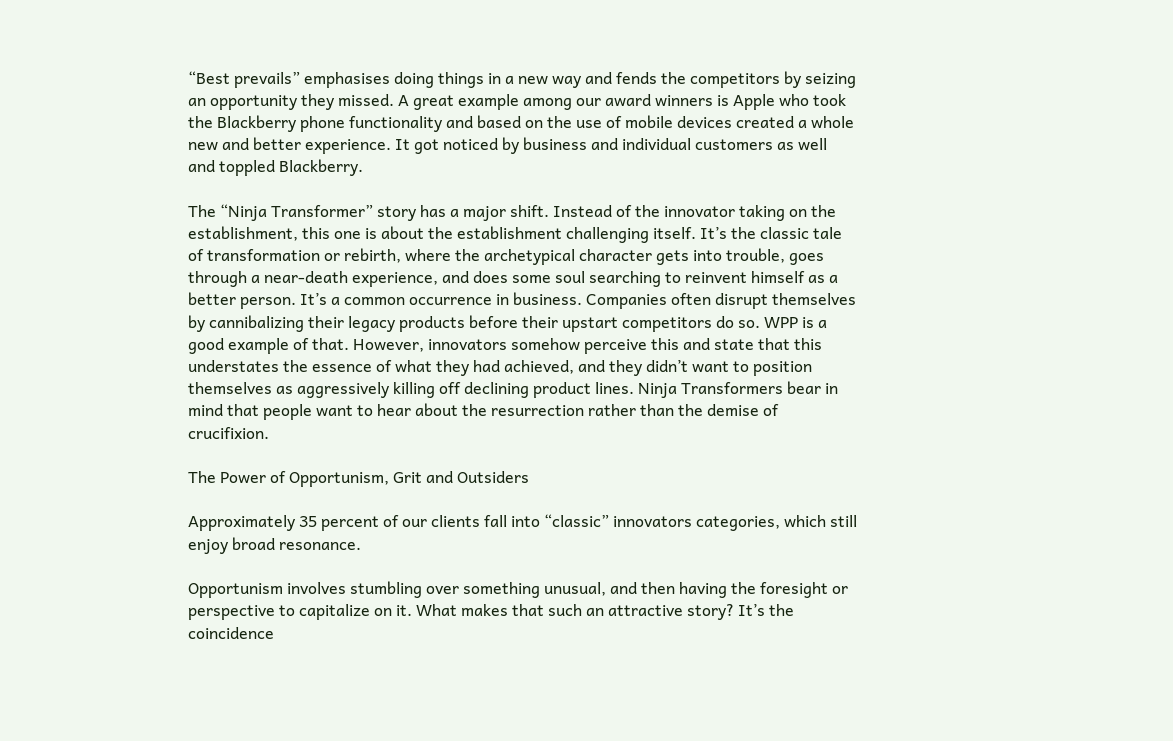“Best prevails” emphasises doing things in a new way and fends the competitors by seizing an opportunity they missed. A great example among our award winners is Apple who took the Blackberry phone functionality and based on the use of mobile devices created a whole new and better experience. It got noticed by business and individual customers as well and toppled Blackberry.

The “Ninja Transformer” story has a major shift. Instead of the innovator taking on the establishment, this one is about the establishment challenging itself. It’s the classic tale of transformation or rebirth, where the archetypical character gets into trouble, goes through a near-death experience, and does some soul searching to reinvent himself as a better person. It’s a common occurrence in business. Companies often disrupt themselves by cannibalizing their legacy products before their upstart competitors do so. WPP is a good example of that. However, innovators somehow perceive this and state that this understates the essence of what they had achieved, and they didn’t want to position themselves as aggressively killing off declining product lines. Ninja Transformers bear in mind that people want to hear about the resurrection rather than the demise of crucifixion.

The Power of Opportunism, Grit and Outsiders

Approximately 35 percent of our clients fall into “classic” innovators categories, which still enjoy broad resonance.

Opportunism involves stumbling over something unusual, and then having the foresight or perspective to capitalize on it. What makes that such an attractive story? It’s the coincidence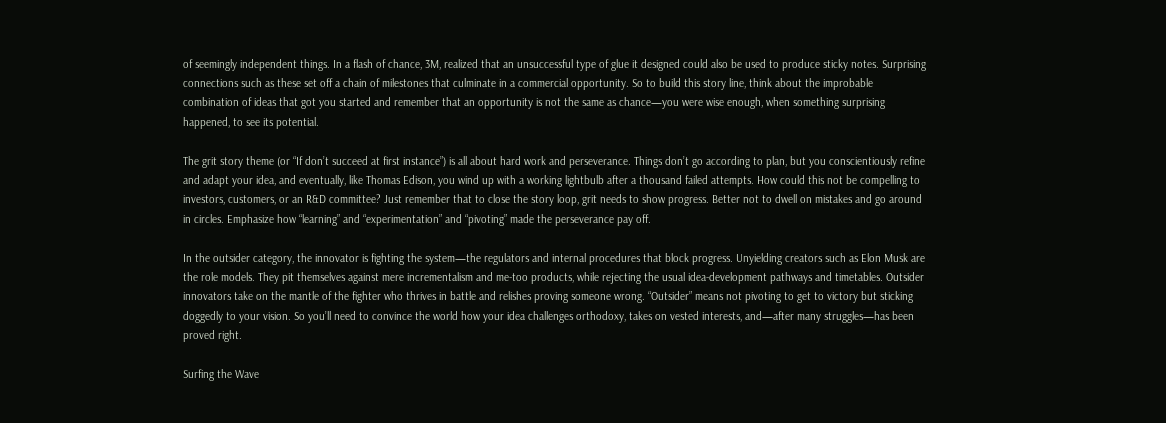of seemingly independent things. In a flash of chance, 3M, realized that an unsuccessful type of glue it designed could also be used to produce sticky notes. Surprising connections such as these set off a chain of milestones that culminate in a commercial opportunity. So to build this story line, think about the improbable combination of ideas that got you started and remember that an opportunity is not the same as chance—you were wise enough, when something surprising happened, to see its potential.

The grit story theme (or “If don’t succeed at first instance”) is all about hard work and perseverance. Things don’t go according to plan, but you conscientiously refine and adapt your idea, and eventually, like Thomas Edison, you wind up with a working lightbulb after a thousand failed attempts. How could this not be compelling to investors, customers, or an R&D committee? Just remember that to close the story loop, grit needs to show progress. Better not to dwell on mistakes and go around in circles. Emphasize how “learning” and “experimentation” and “pivoting” made the perseverance pay off.

In the outsider category, the innovator is fighting the system—the regulators and internal procedures that block progress. Unyielding creators such as Elon Musk are the role models. They pit themselves against mere incrementalism and me-too products, while rejecting the usual idea-development pathways and timetables. Outsider innovators take on the mantle of the fighter who thrives in battle and relishes proving someone wrong. “Outsider” means not pivoting to get to victory but sticking doggedly to your vision. So you’ll need to convince the world how your idea challenges orthodoxy, takes on vested interests, and—after many struggles—has been proved right.

Surfing the Wave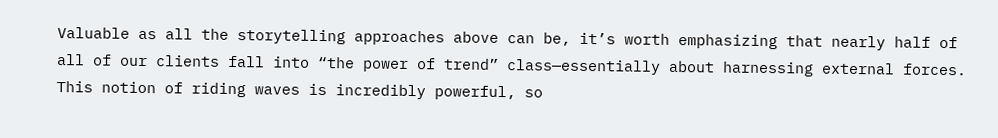Valuable as all the storytelling approaches above can be, it’s worth emphasizing that nearly half of all of our clients fall into “the power of trend” class—essentially about harnessing external forces. This notion of riding waves is incredibly powerful, so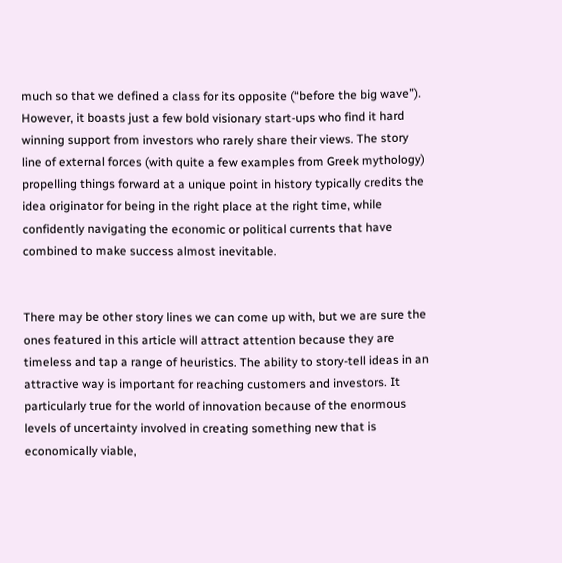much so that we defined a class for its opposite (“before the big wave”). However, it boasts just a few bold visionary start-ups who find it hard winning support from investors who rarely share their views. The story line of external forces (with quite a few examples from Greek mythology) propelling things forward at a unique point in history typically credits the idea originator for being in the right place at the right time, while confidently navigating the economic or political currents that have combined to make success almost inevitable.


There may be other story lines we can come up with, but we are sure the ones featured in this article will attract attention because they are timeless and tap a range of heuristics. The ability to story-tell ideas in an attractive way is important for reaching customers and investors. It particularly true for the world of innovation because of the enormous levels of uncertainty involved in creating something new that is economically viable,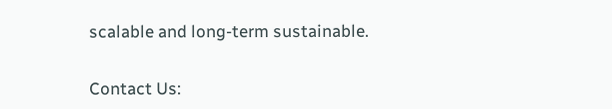scalable and long-term sustainable.


Contact Us: